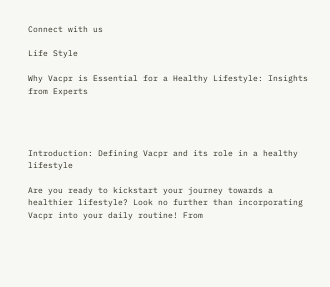Connect with us

Life Style

Why Vacpr is Essential for a Healthy Lifestyle: Insights from Experts




Introduction: Defining Vacpr and its role in a healthy lifestyle

Are you ready to kickstart your journey towards a healthier lifestyle? Look no further than incorporating Vacpr into your daily routine! From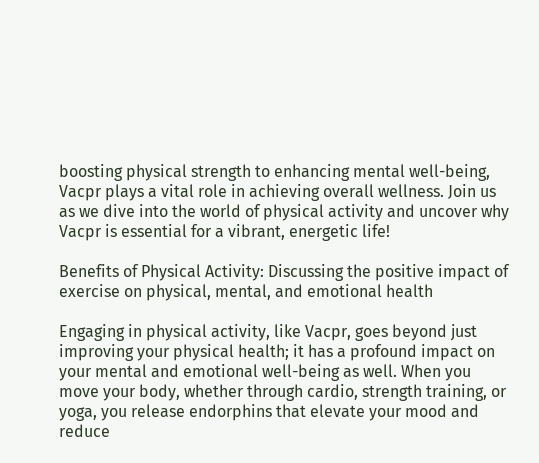boosting physical strength to enhancing mental well-being, Vacpr plays a vital role in achieving overall wellness. Join us as we dive into the world of physical activity and uncover why Vacpr is essential for a vibrant, energetic life!

Benefits of Physical Activity: Discussing the positive impact of exercise on physical, mental, and emotional health

Engaging in physical activity, like Vacpr, goes beyond just improving your physical health; it has a profound impact on your mental and emotional well-being as well. When you move your body, whether through cardio, strength training, or yoga, you release endorphins that elevate your mood and reduce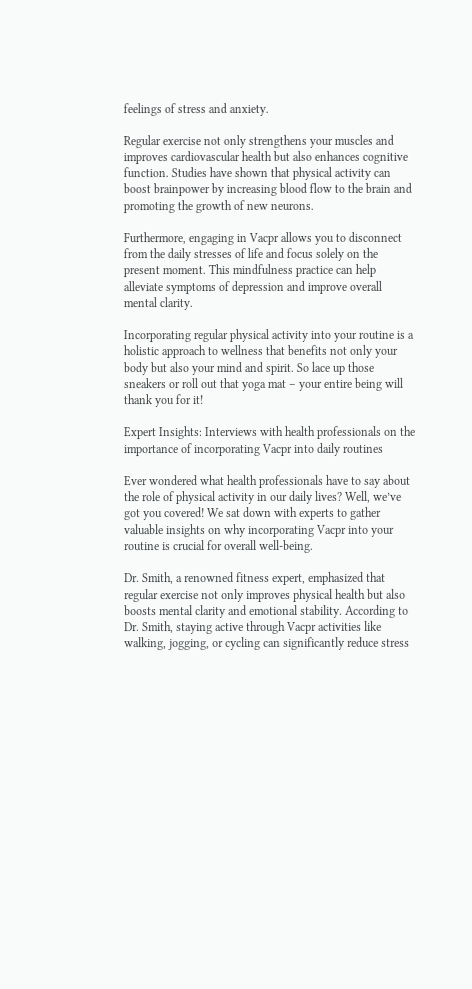feelings of stress and anxiety.

Regular exercise not only strengthens your muscles and improves cardiovascular health but also enhances cognitive function. Studies have shown that physical activity can boost brainpower by increasing blood flow to the brain and promoting the growth of new neurons.

Furthermore, engaging in Vacpr allows you to disconnect from the daily stresses of life and focus solely on the present moment. This mindfulness practice can help alleviate symptoms of depression and improve overall mental clarity.

Incorporating regular physical activity into your routine is a holistic approach to wellness that benefits not only your body but also your mind and spirit. So lace up those sneakers or roll out that yoga mat – your entire being will thank you for it!

Expert Insights: Interviews with health professionals on the importance of incorporating Vacpr into daily routines

Ever wondered what health professionals have to say about the role of physical activity in our daily lives? Well, we’ve got you covered! We sat down with experts to gather valuable insights on why incorporating Vacpr into your routine is crucial for overall well-being.

Dr. Smith, a renowned fitness expert, emphasized that regular exercise not only improves physical health but also boosts mental clarity and emotional stability. According to Dr. Smith, staying active through Vacpr activities like walking, jogging, or cycling can significantly reduce stress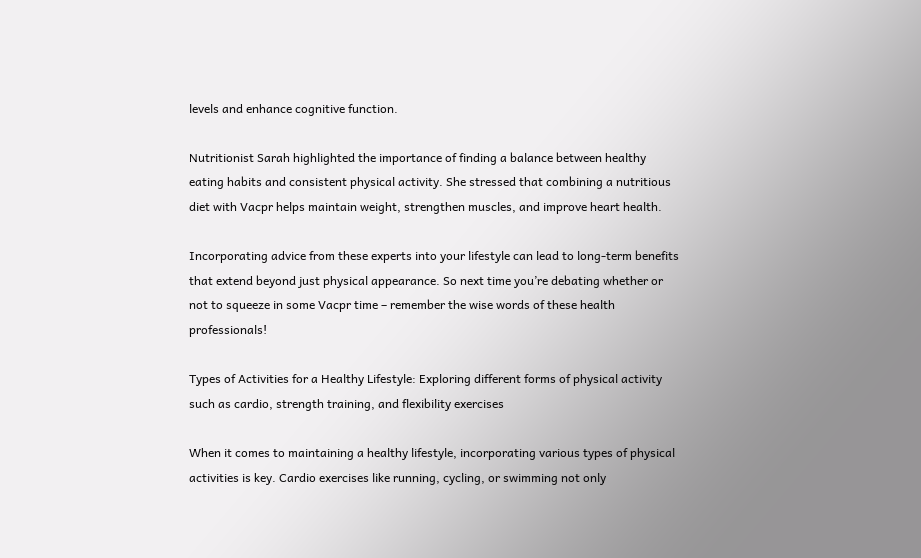levels and enhance cognitive function.

Nutritionist Sarah highlighted the importance of finding a balance between healthy eating habits and consistent physical activity. She stressed that combining a nutritious diet with Vacpr helps maintain weight, strengthen muscles, and improve heart health.

Incorporating advice from these experts into your lifestyle can lead to long-term benefits that extend beyond just physical appearance. So next time you’re debating whether or not to squeeze in some Vacpr time – remember the wise words of these health professionals!

Types of Activities for a Healthy Lifestyle: Exploring different forms of physical activity such as cardio, strength training, and flexibility exercises

When it comes to maintaining a healthy lifestyle, incorporating various types of physical activities is key. Cardio exercises like running, cycling, or swimming not only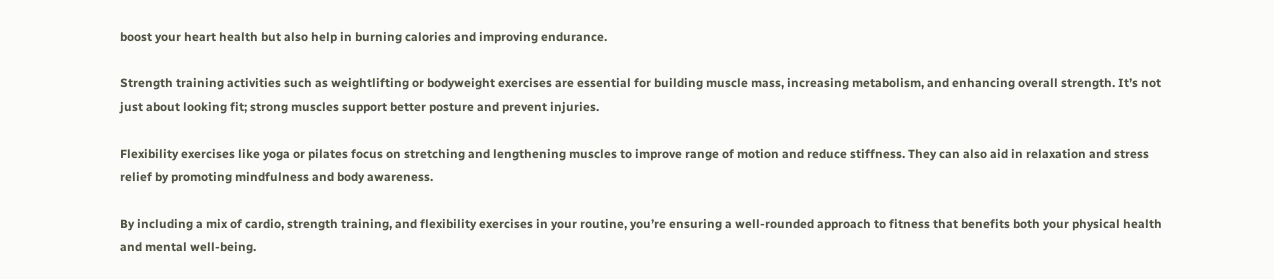boost your heart health but also help in burning calories and improving endurance.

Strength training activities such as weightlifting or bodyweight exercises are essential for building muscle mass, increasing metabolism, and enhancing overall strength. It’s not just about looking fit; strong muscles support better posture and prevent injuries.

Flexibility exercises like yoga or pilates focus on stretching and lengthening muscles to improve range of motion and reduce stiffness. They can also aid in relaxation and stress relief by promoting mindfulness and body awareness.

By including a mix of cardio, strength training, and flexibility exercises in your routine, you’re ensuring a well-rounded approach to fitness that benefits both your physical health and mental well-being.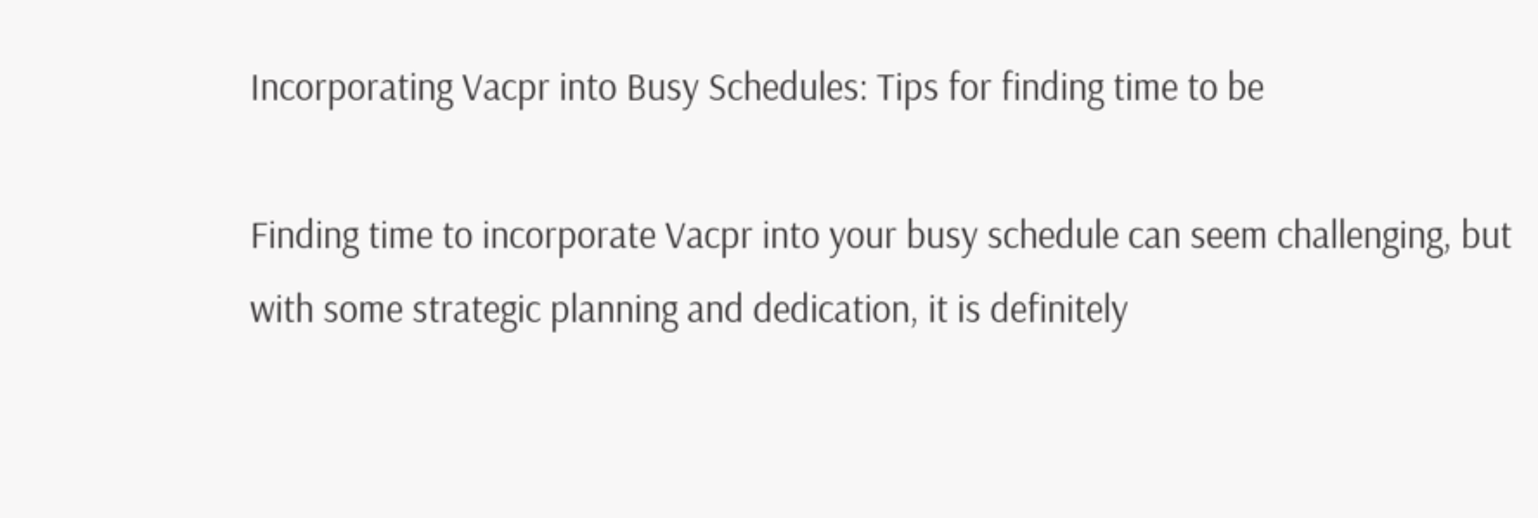Incorporating Vacpr into Busy Schedules: Tips for finding time to be

Finding time to incorporate Vacpr into your busy schedule can seem challenging, but with some strategic planning and dedication, it is definitely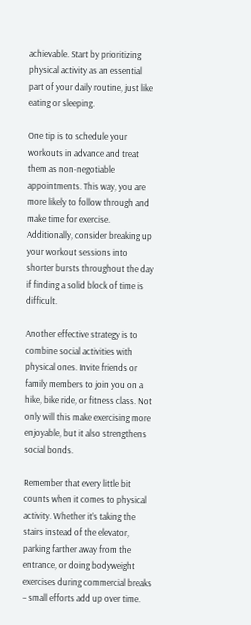achievable. Start by prioritizing physical activity as an essential part of your daily routine, just like eating or sleeping.

One tip is to schedule your workouts in advance and treat them as non-negotiable appointments. This way, you are more likely to follow through and make time for exercise. Additionally, consider breaking up your workout sessions into shorter bursts throughout the day if finding a solid block of time is difficult.

Another effective strategy is to combine social activities with physical ones. Invite friends or family members to join you on a hike, bike ride, or fitness class. Not only will this make exercising more enjoyable, but it also strengthens social bonds.

Remember that every little bit counts when it comes to physical activity. Whether it’s taking the stairs instead of the elevator, parking farther away from the entrance, or doing bodyweight exercises during commercial breaks – small efforts add up over time.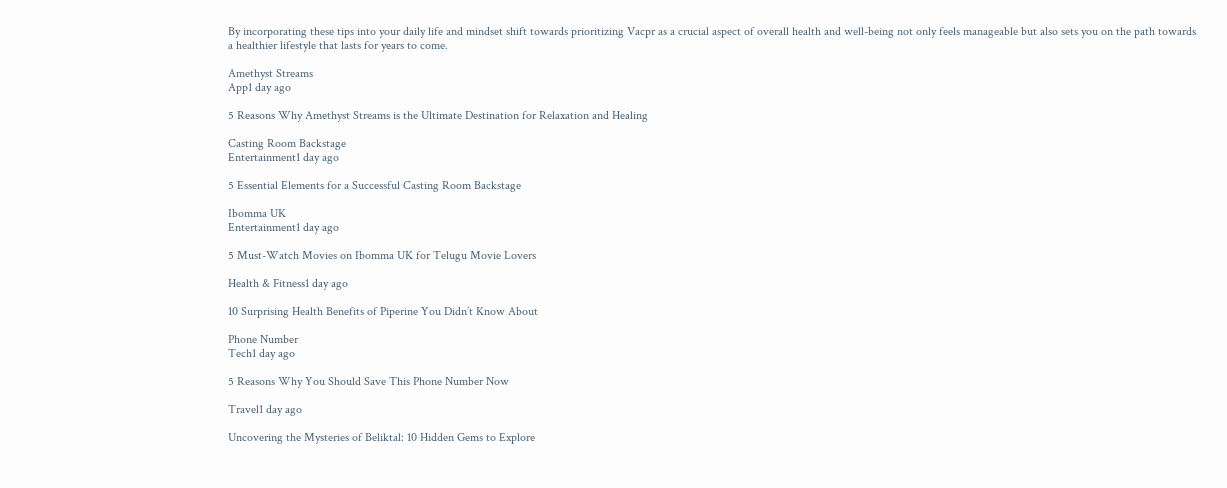By incorporating these tips into your daily life and mindset shift towards prioritizing Vacpr as a crucial aspect of overall health and well-being not only feels manageable but also sets you on the path towards a healthier lifestyle that lasts for years to come.

Amethyst Streams
App1 day ago

5 Reasons Why Amethyst Streams is the Ultimate Destination for Relaxation and Healing

Casting Room Backstage
Entertainment1 day ago

5 Essential Elements for a Successful Casting Room Backstage

Ibomma UK
Entertainment1 day ago

5 Must-Watch Movies on Ibomma UK for Telugu Movie Lovers

Health & Fitness1 day ago

10 Surprising Health Benefits of Piperine You Didn’t Know About

Phone Number
Tech1 day ago

5 Reasons Why You Should Save This Phone Number Now

Travel1 day ago

Uncovering the Mysteries of Beliktal: 10 Hidden Gems to Explore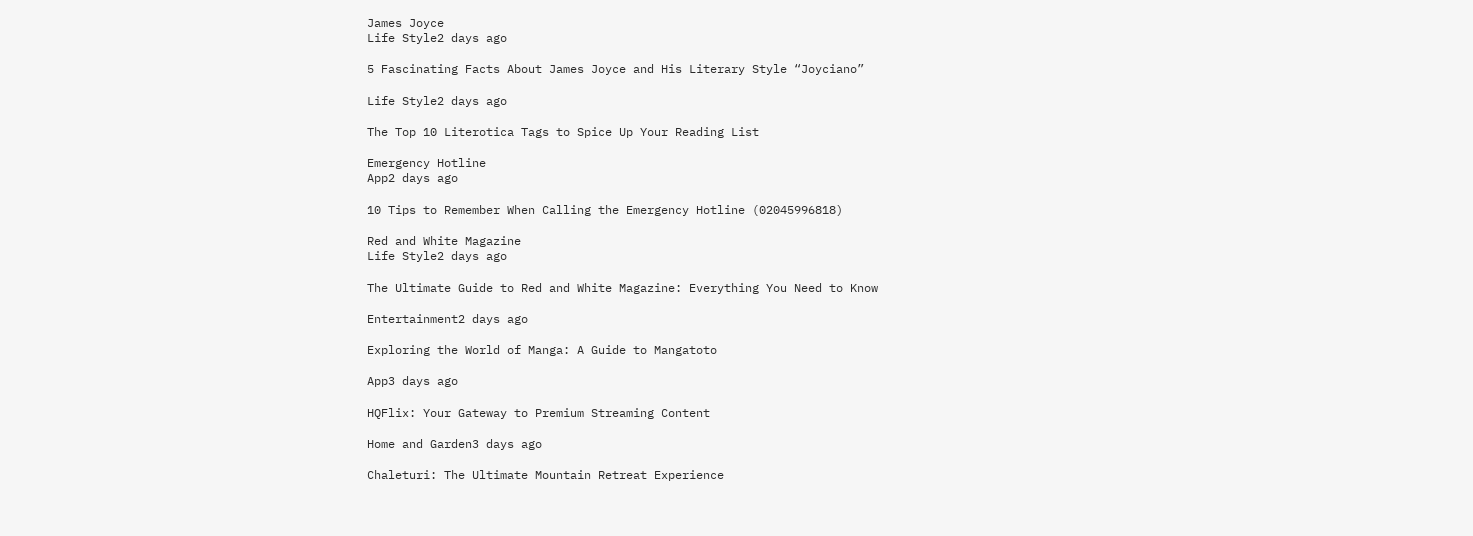James Joyce
Life Style2 days ago

5 Fascinating Facts About James Joyce and His Literary Style “Joyciano”

Life Style2 days ago

The Top 10 Literotica Tags to Spice Up Your Reading List

Emergency Hotline
App2 days ago

10 Tips to Remember When Calling the Emergency Hotline (02045996818)

Red and White Magazine
Life Style2 days ago

The Ultimate Guide to Red and White Magazine: Everything You Need to Know

Entertainment2 days ago

Exploring the World of Manga: A Guide to Mangatoto

App3 days ago

HQFlix: Your Gateway to Premium Streaming Content

Home and Garden3 days ago

Chaleturi: The Ultimate Mountain Retreat Experience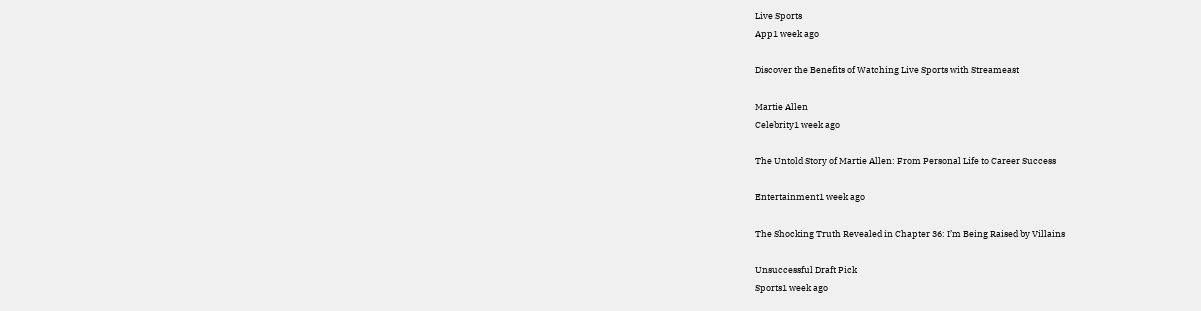Live Sports
App1 week ago

Discover the Benefits of Watching Live Sports with Streameast

Martie Allen
Celebrity1 week ago

The Untold Story of Martie Allen: From Personal Life to Career Success

Entertainment1 week ago

The Shocking Truth Revealed in Chapter 36: I’m Being Raised by Villains

Unsuccessful Draft Pick
Sports1 week ago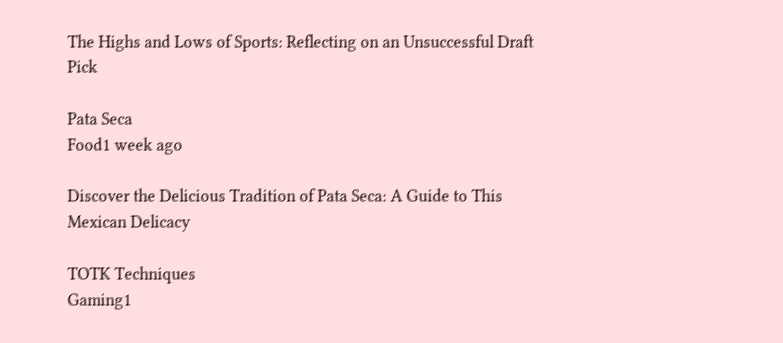The Highs and Lows of Sports: Reflecting on an Unsuccessful Draft Pick

Pata Seca
Food1 week ago

Discover the Delicious Tradition of Pata Seca: A Guide to This Mexican Delicacy

TOTK Techniques
Gaming1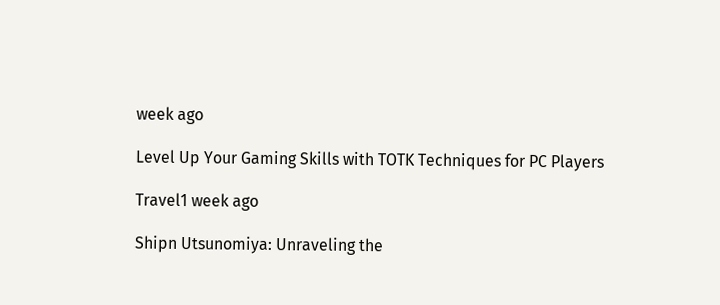week ago

Level Up Your Gaming Skills with TOTK Techniques for PC Players

Travel1 week ago

Shipn Utsunomiya: Unraveling the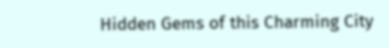Hidden Gems of this Charming City